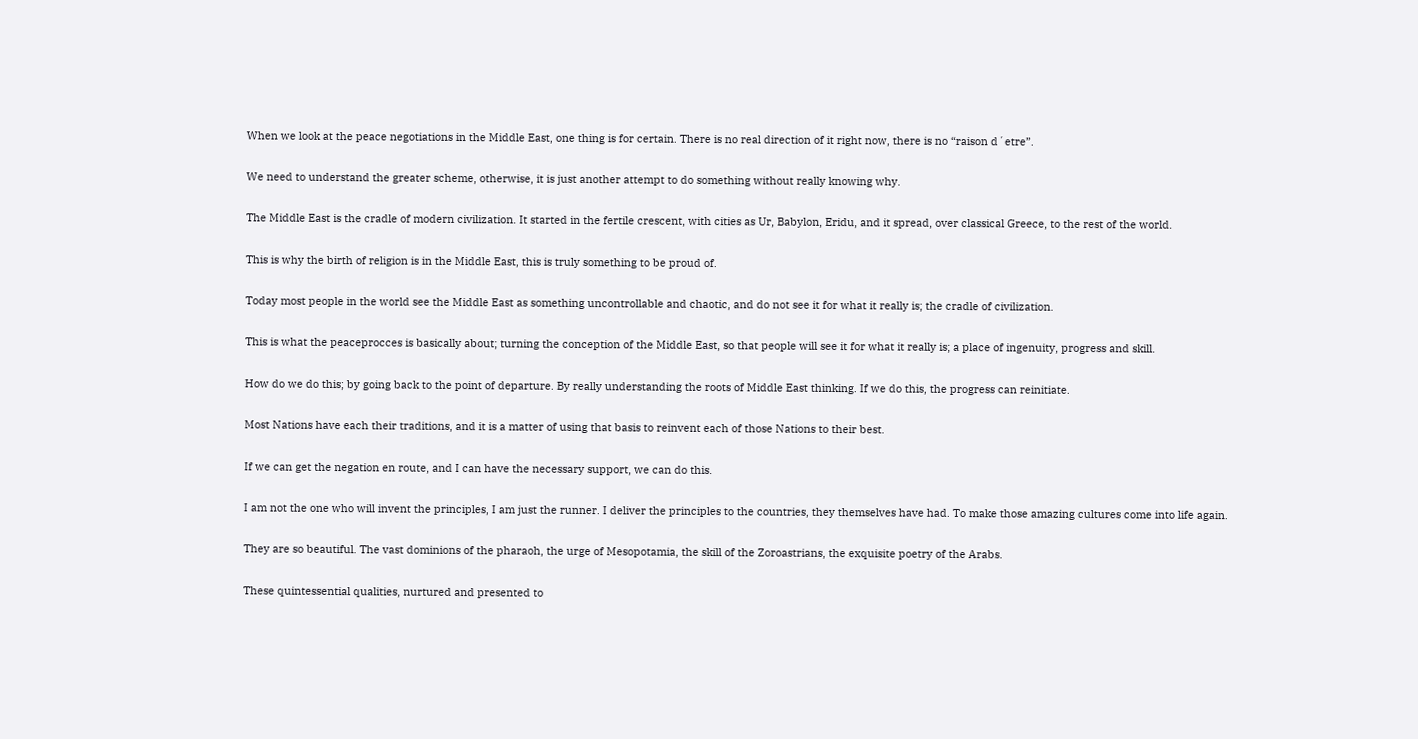When we look at the peace negotiations in the Middle East, one thing is for certain. There is no real direction of it right now, there is no “raison d´etre”.

We need to understand the greater scheme, otherwise, it is just another attempt to do something without really knowing why.

The Middle East is the cradle of modern civilization. It started in the fertile crescent, with cities as Ur, Babylon, Eridu, and it spread, over classical Greece, to the rest of the world.

This is why the birth of religion is in the Middle East, this is truly something to be proud of.

Today most people in the world see the Middle East as something uncontrollable and chaotic, and do not see it for what it really is; the cradle of civilization.

This is what the peaceprocces is basically about; turning the conception of the Middle East, so that people will see it for what it really is; a place of ingenuity, progress and skill.

How do we do this; by going back to the point of departure. By really understanding the roots of Middle East thinking. If we do this, the progress can reinitiate.

Most Nations have each their traditions, and it is a matter of using that basis to reinvent each of those Nations to their best.

If we can get the negation en route, and I can have the necessary support, we can do this.

I am not the one who will invent the principles, I am just the runner. I deliver the principles to the countries, they themselves have had. To make those amazing cultures come into life again.

They are so beautiful. The vast dominions of the pharaoh, the urge of Mesopotamia, the skill of the Zoroastrians, the exquisite poetry of the Arabs.

These quintessential qualities, nurtured and presented to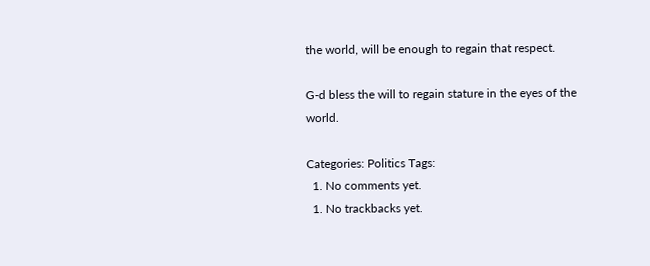the world, will be enough to regain that respect.

G-d bless the will to regain stature in the eyes of the world.

Categories: Politics Tags:
  1. No comments yet.
  1. No trackbacks yet.